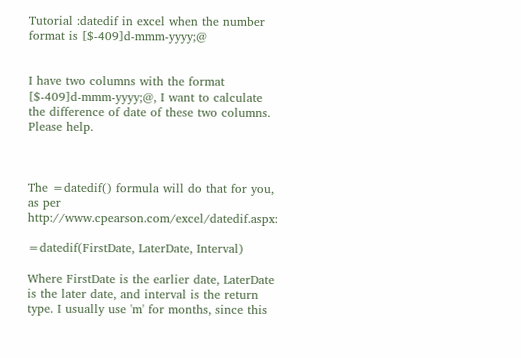Tutorial :datedif in excel when the number format is [$-409]d-mmm-yyyy;@


I have two columns with the format [$-409]d-mmm-yyyy;@, I want to calculate the difference of date of these two columns. Please help.



The =datedif() formula will do that for you, as per http://www.cpearson.com/excel/datedif.aspx:

=datedif(FirstDate, LaterDate, Interval)

Where FirstDate is the earlier date, LaterDate is the later date, and interval is the return type. I usually use 'm' for months, since this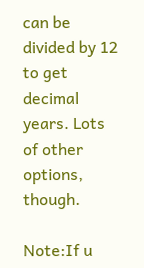can be divided by 12 to get decimal years. Lots of other options, though.

Note:If u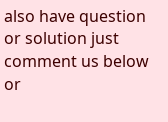also have question or solution just comment us below or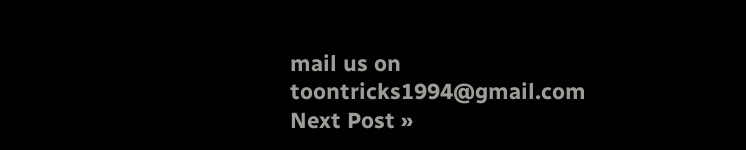mail us on toontricks1994@gmail.com
Next Post »